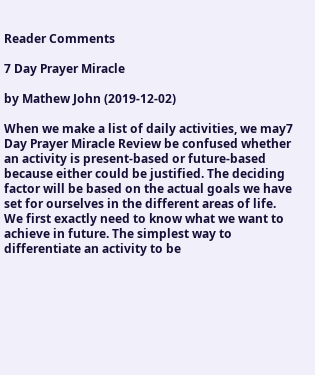Reader Comments

7 Day Prayer Miracle

by Mathew John (2019-12-02)

When we make a list of daily activities, we may7 Day Prayer Miracle Review be confused whether an activity is present-based or future-based because either could be justified. The deciding factor will be based on the actual goals we have set for ourselves in the different areas of life. We first exactly need to know what we want to achieve in future. The simplest way to differentiate an activity to be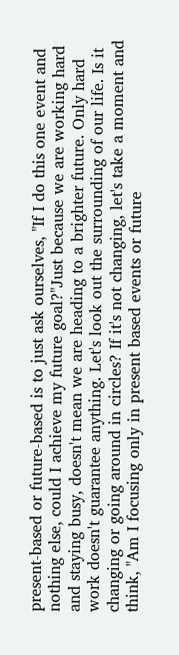present-based or future-based is to just ask ourselves, "If I do this one event and nothing else, could I achieve my future goal?"Just because we are working hard and staying busy, doesn't mean we are heading to a brighter future. Only hard work doesn't guarantee anything. Let's look out the surrounding of our life. Is it changing or going around in circles? If it's not changing, let's take a moment and think, "Am I focusing only in present based events or future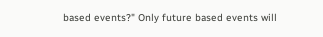based events?" Only future based events will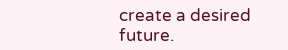create a desired future.